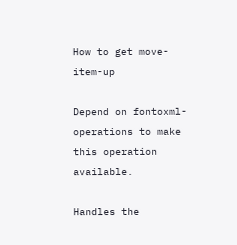How to get move-item-up

Depend on fontoxml-operations to make this operation available.

Handles the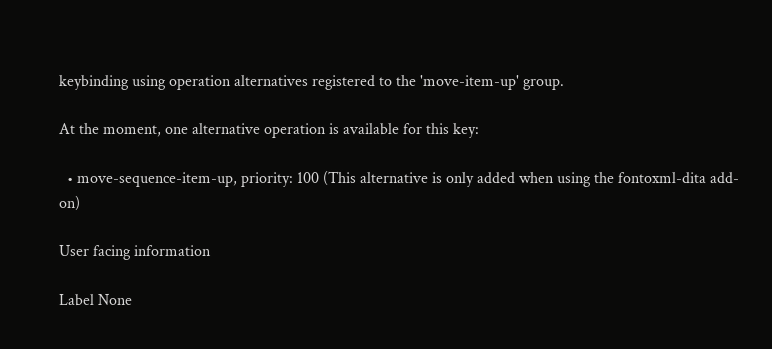keybinding using operation alternatives registered to the 'move-item-up' group.

At the moment, one alternative operation is available for this key:

  • move-sequence-item-up, priority: 100 (This alternative is only added when using the fontoxml-dita add-on)

User facing information

Label None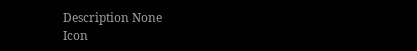Description None
Icon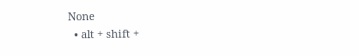None
  • alt + shift +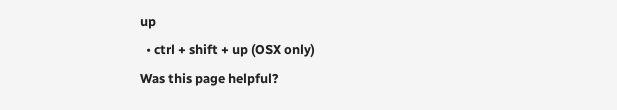up
  • ctrl + shift + up (OSX only)
Was this page helpful?